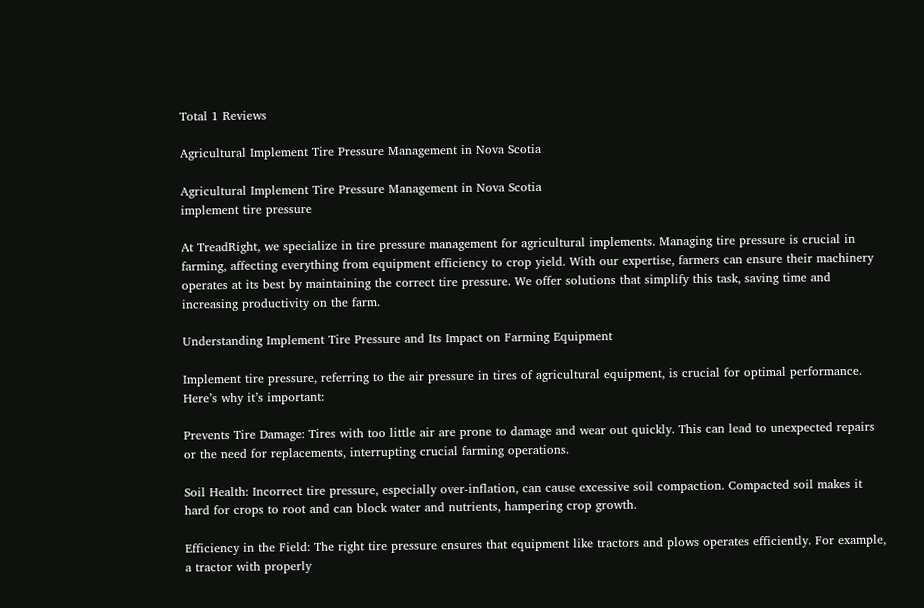Total 1 Reviews

Agricultural Implement Tire Pressure Management in Nova Scotia

Agricultural Implement Tire Pressure Management in Nova Scotia
implement tire pressure

At TreadRight, we specialize in tire pressure management for agricultural implements. Managing tire pressure is crucial in farming, affecting everything from equipment efficiency to crop yield. With our expertise, farmers can ensure their machinery operates at its best by maintaining the correct tire pressure. We offer solutions that simplify this task, saving time and increasing productivity on the farm.

Understanding Implement Tire Pressure and Its Impact on Farming Equipment

Implement tire pressure, referring to the air pressure in tires of agricultural equipment, is crucial for optimal performance. Here’s why it’s important:

Prevents Tire Damage: Tires with too little air are prone to damage and wear out quickly. This can lead to unexpected repairs or the need for replacements, interrupting crucial farming operations.

Soil Health: Incorrect tire pressure, especially over-inflation, can cause excessive soil compaction. Compacted soil makes it hard for crops to root and can block water and nutrients, hampering crop growth.

Efficiency in the Field: The right tire pressure ensures that equipment like tractors and plows operates efficiently. For example, a tractor with properly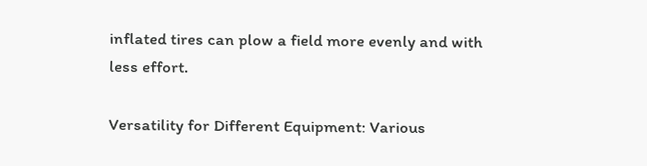inflated tires can plow a field more evenly and with less effort.

Versatility for Different Equipment: Various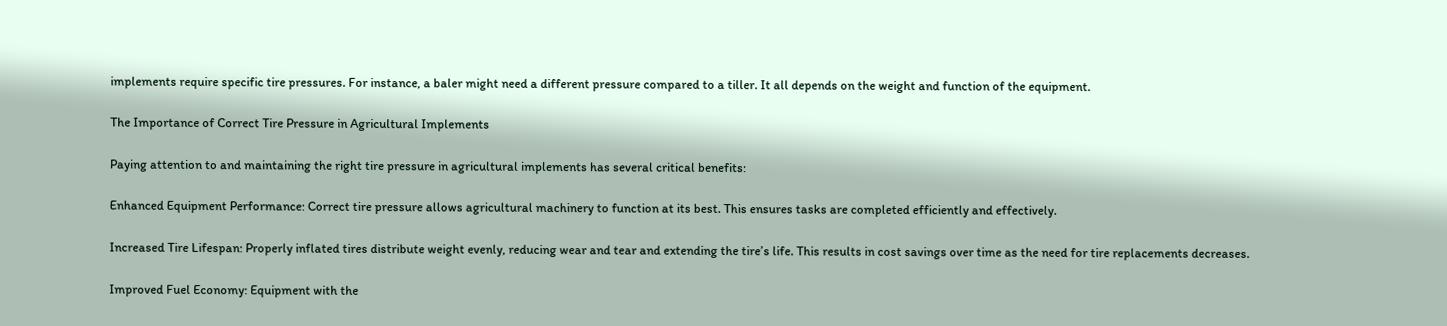implements require specific tire pressures. For instance, a baler might need a different pressure compared to a tiller. It all depends on the weight and function of the equipment.

The Importance of Correct Tire Pressure in Agricultural Implements

Paying attention to and maintaining the right tire pressure in agricultural implements has several critical benefits:

Enhanced Equipment Performance: Correct tire pressure allows agricultural machinery to function at its best. This ensures tasks are completed efficiently and effectively.

Increased Tire Lifespan: Properly inflated tires distribute weight evenly, reducing wear and tear and extending the tire’s life. This results in cost savings over time as the need for tire replacements decreases.

Improved Fuel Economy: Equipment with the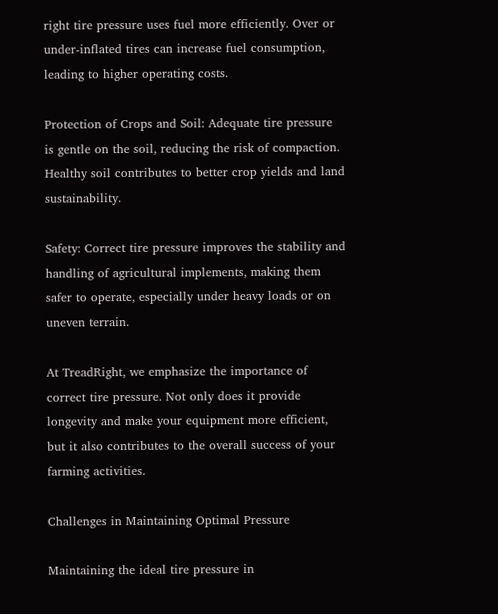right tire pressure uses fuel more efficiently. Over or under-inflated tires can increase fuel consumption, leading to higher operating costs.

Protection of Crops and Soil: Adequate tire pressure is gentle on the soil, reducing the risk of compaction. Healthy soil contributes to better crop yields and land sustainability.

Safety: Correct tire pressure improves the stability and handling of agricultural implements, making them safer to operate, especially under heavy loads or on uneven terrain.

At TreadRight, we emphasize the importance of correct tire pressure. Not only does it provide longevity and make your equipment more efficient, but it also contributes to the overall success of your farming activities.

Challenges in Maintaining Optimal Pressure

Maintaining the ideal tire pressure in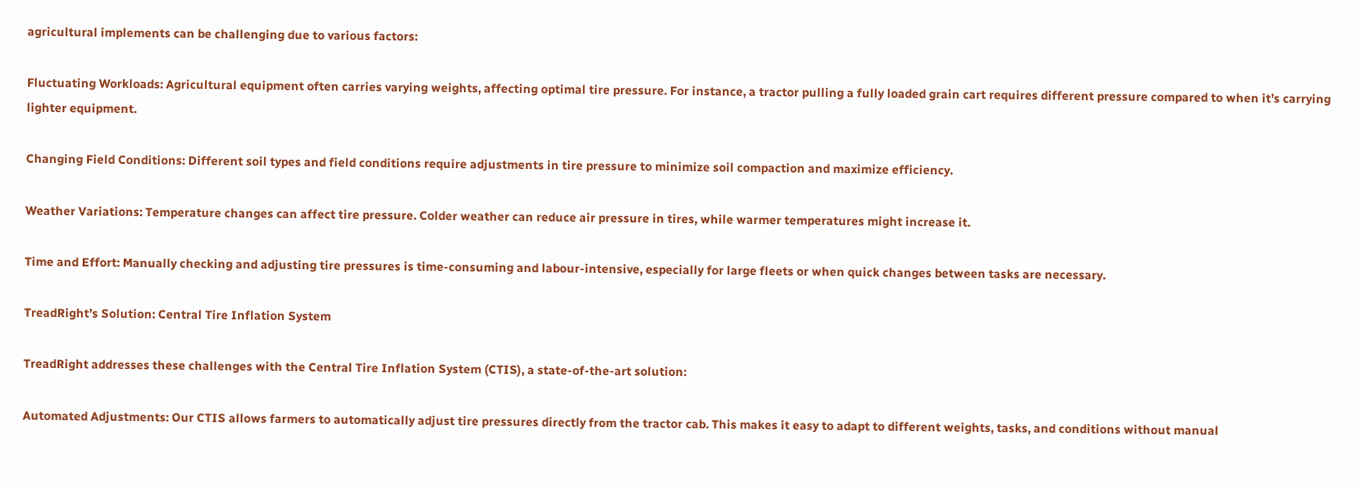agricultural implements can be challenging due to various factors:

Fluctuating Workloads: Agricultural equipment often carries varying weights, affecting optimal tire pressure. For instance, a tractor pulling a fully loaded grain cart requires different pressure compared to when it’s carrying lighter equipment.

Changing Field Conditions: Different soil types and field conditions require adjustments in tire pressure to minimize soil compaction and maximize efficiency.

Weather Variations: Temperature changes can affect tire pressure. Colder weather can reduce air pressure in tires, while warmer temperatures might increase it.

Time and Effort: Manually checking and adjusting tire pressures is time-consuming and labour-intensive, especially for large fleets or when quick changes between tasks are necessary.

TreadRight’s Solution: Central Tire Inflation System

TreadRight addresses these challenges with the Central Tire Inflation System (CTIS), a state-of-the-art solution:

Automated Adjustments: Our CTIS allows farmers to automatically adjust tire pressures directly from the tractor cab. This makes it easy to adapt to different weights, tasks, and conditions without manual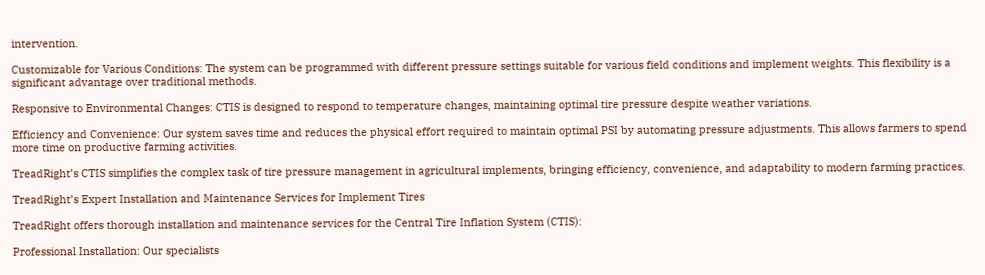intervention.

Customizable for Various Conditions: The system can be programmed with different pressure settings suitable for various field conditions and implement weights. This flexibility is a significant advantage over traditional methods.

Responsive to Environmental Changes: CTIS is designed to respond to temperature changes, maintaining optimal tire pressure despite weather variations.

Efficiency and Convenience: Our system saves time and reduces the physical effort required to maintain optimal PSI by automating pressure adjustments. This allows farmers to spend more time on productive farming activities.

TreadRight’s CTIS simplifies the complex task of tire pressure management in agricultural implements, bringing efficiency, convenience, and adaptability to modern farming practices.

TreadRight’s Expert Installation and Maintenance Services for Implement Tires

TreadRight offers thorough installation and maintenance services for the Central Tire Inflation System (CTIS):

Professional Installation: Our specialists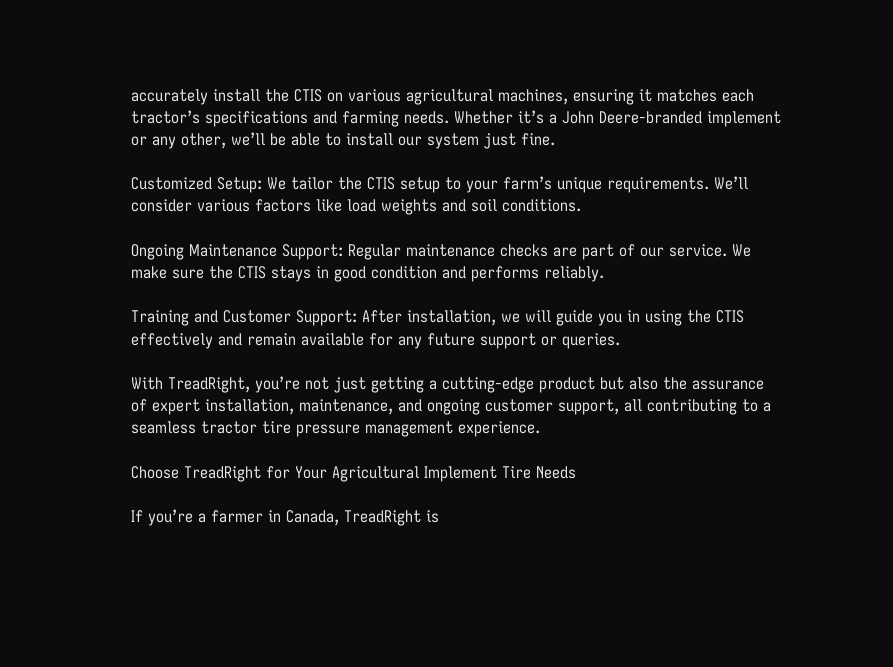accurately install the CTIS on various agricultural machines, ensuring it matches each tractor’s specifications and farming needs. Whether it’s a John Deere-branded implement or any other, we’ll be able to install our system just fine.

Customized Setup: We tailor the CTIS setup to your farm’s unique requirements. We’ll consider various factors like load weights and soil conditions.

Ongoing Maintenance Support: Regular maintenance checks are part of our service. We make sure the CTIS stays in good condition and performs reliably.

Training and Customer Support: After installation, we will guide you in using the CTIS effectively and remain available for any future support or queries.

With TreadRight, you’re not just getting a cutting-edge product but also the assurance of expert installation, maintenance, and ongoing customer support, all contributing to a seamless tractor tire pressure management experience.

Choose TreadRight for Your Agricultural Implement Tire Needs

If you’re a farmer in Canada, TreadRight is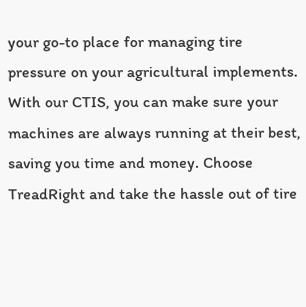your go-to place for managing tire pressure on your agricultural implements. With our CTIS, you can make sure your machines are always running at their best, saving you time and money. Choose TreadRight and take the hassle out of tire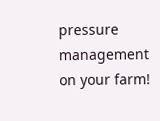pressure management on your farm!